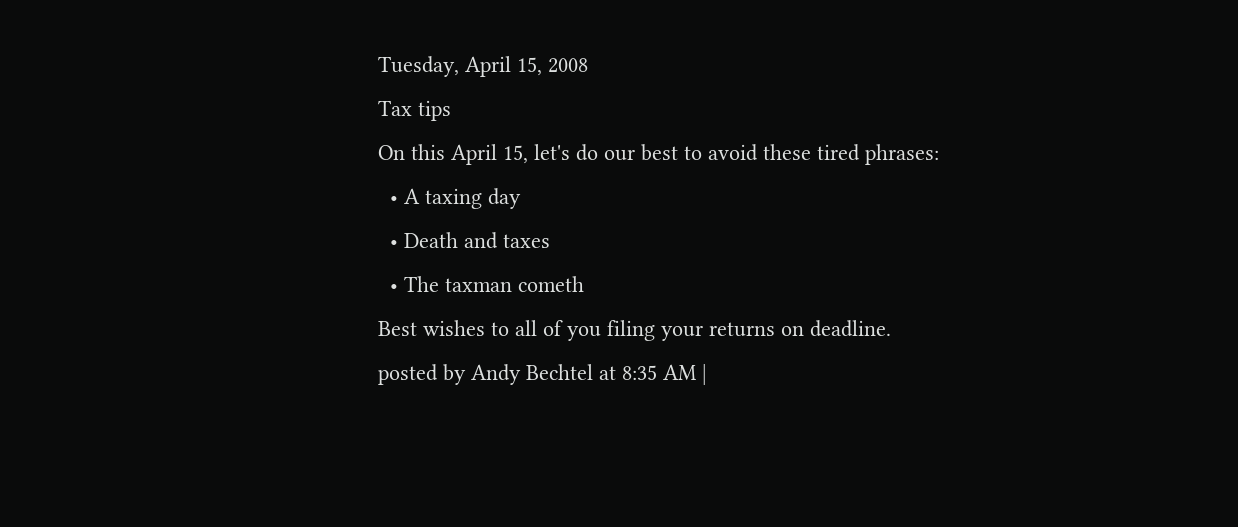Tuesday, April 15, 2008
Tax tips
On this April 15, let's do our best to avoid these tired phrases:
  • A taxing day
  • Death and taxes
  • The taxman cometh
Best wishes to all of you filing your returns on deadline.
posted by Andy Bechtel at 8:35 AM |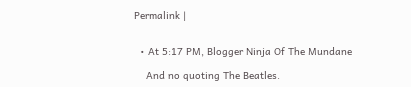Permalink |


  • At 5:17 PM, Blogger Ninja Of The Mundane

    And no quoting The Beatles.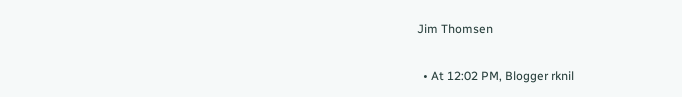Jim Thomsen

  • At 12:02 PM, Blogger rknil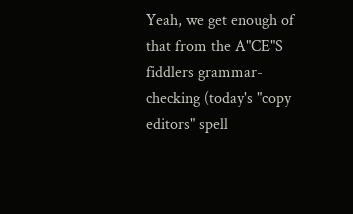Yeah, we get enough of that from the A"CE"S fiddlers grammar-checking (today's "copy editors" spell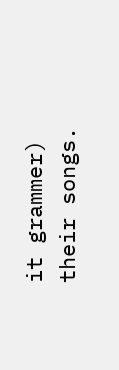it grammer) their songs.